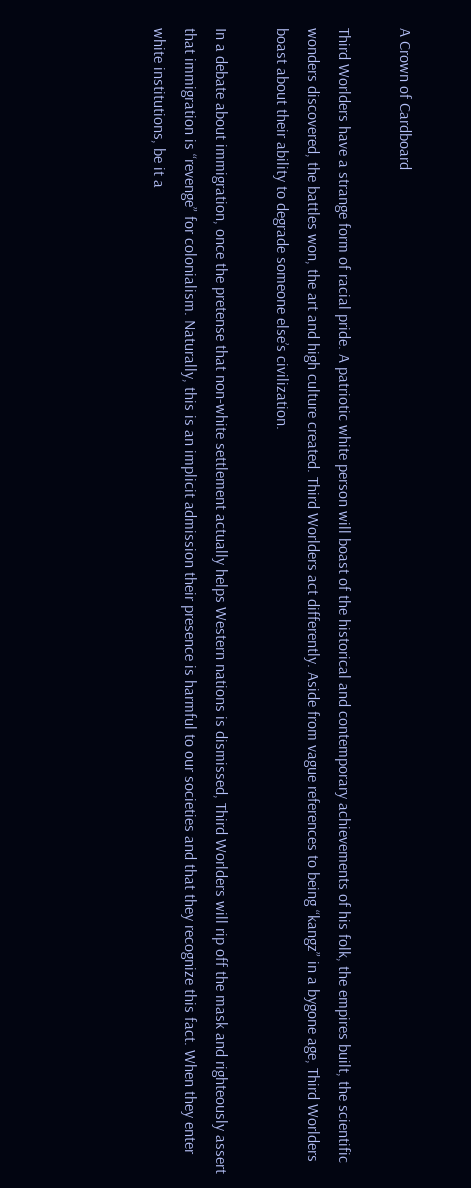A Crown of Cardboard

Third Worlders have a strange form of racial pride. A patriotic white person will boast of the historical and contemporary achievements of his folk, the empires built, the scientific wonders discovered, the battles won, the art and high culture created. Third Worlders act differently. Aside from vague references to being “kangz” in a bygone age, Third Worlders boast about their ability to degrade someone else’s civilization.

In a debate about immigration, once the pretense that non-white settlement actually helps Western nations is dismissed, Third Worlders will rip off the mask and righteously assert that immigration is “revenge” for colonialism. Naturally, this is an implicit admission their presence is harmful to our societies and that they recognize this fact. When they enter white institutions, be it a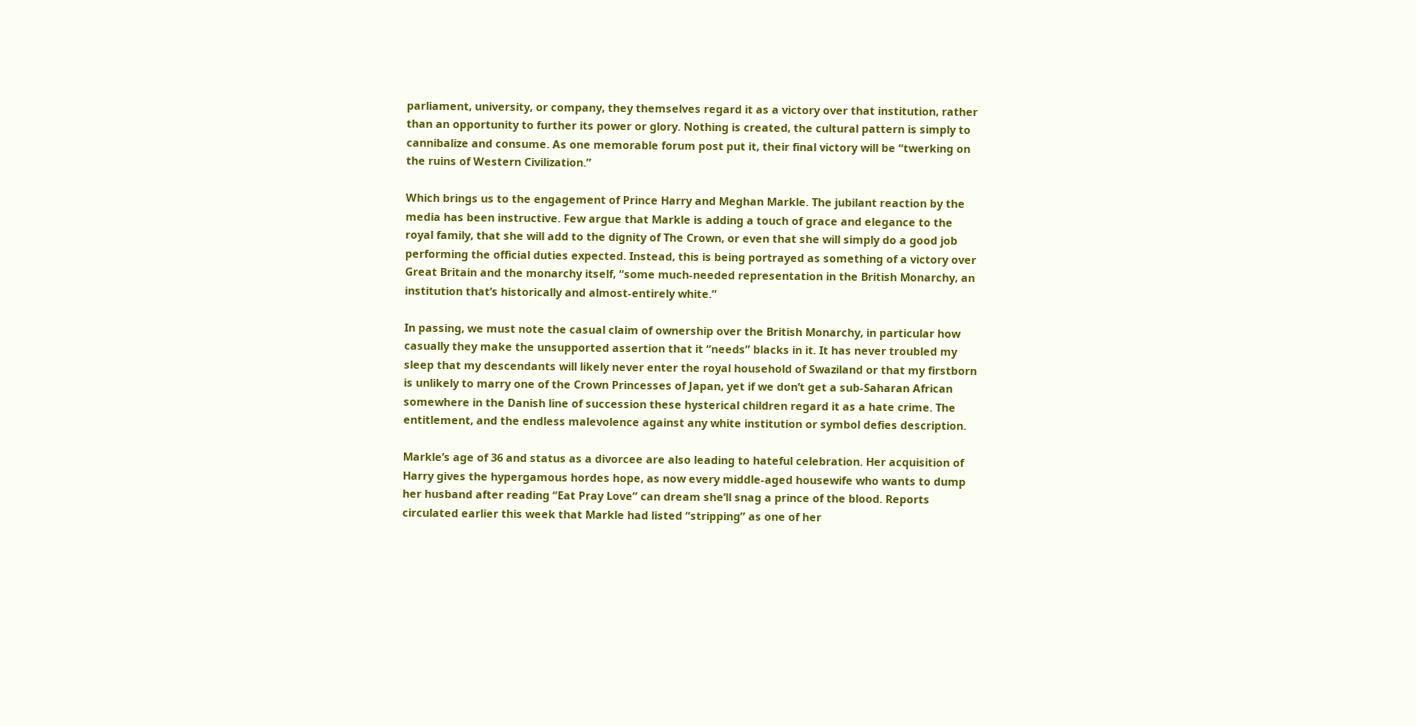parliament, university, or company, they themselves regard it as a victory over that institution, rather than an opportunity to further its power or glory. Nothing is created, the cultural pattern is simply to cannibalize and consume. As one memorable forum post put it, their final victory will be “twerking on the ruins of Western Civilization.”

Which brings us to the engagement of Prince Harry and Meghan Markle. The jubilant reaction by the media has been instructive. Few argue that Markle is adding a touch of grace and elegance to the royal family, that she will add to the dignity of The Crown, or even that she will simply do a good job performing the official duties expected. Instead, this is being portrayed as something of a victory over Great Britain and the monarchy itself, “some much-needed representation in the British Monarchy, an institution that’s historically and almost-entirely white.”

In passing, we must note the casual claim of ownership over the British Monarchy, in particular how casually they make the unsupported assertion that it “needs” blacks in it. It has never troubled my sleep that my descendants will likely never enter the royal household of Swaziland or that my firstborn is unlikely to marry one of the Crown Princesses of Japan, yet if we don’t get a sub-Saharan African somewhere in the Danish line of succession these hysterical children regard it as a hate crime. The entitlement, and the endless malevolence against any white institution or symbol defies description.

Markle’s age of 36 and status as a divorcee are also leading to hateful celebration. Her acquisition of Harry gives the hypergamous hordes hope, as now every middle-aged housewife who wants to dump her husband after reading “Eat Pray Love” can dream she’ll snag a prince of the blood. Reports circulated earlier this week that Markle had listed “stripping” as one of her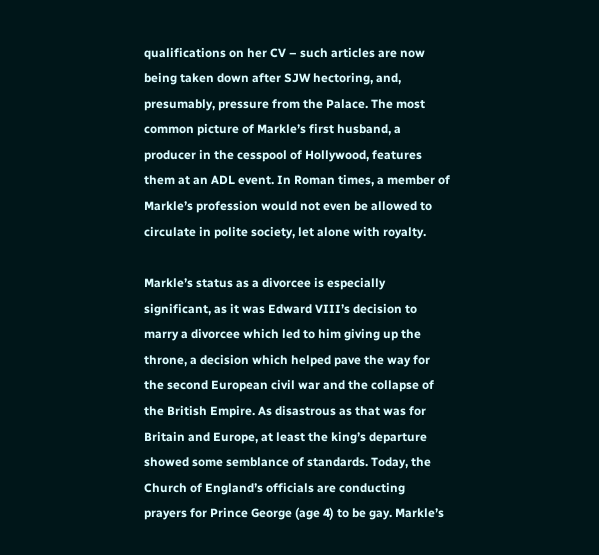qualifications on her CV – such articles are now being taken down after SJW hectoring, and, presumably, pressure from the Palace. The most common picture of Markle’s first husband, a producer in the cesspool of Hollywood, features them at an ADL event. In Roman times, a member of Markle’s profession would not even be allowed to circulate in polite society, let alone with royalty.

Markle’s status as a divorcee is especially significant, as it was Edward VIII’s decision to marry a divorcee which led to him giving up the throne, a decision which helped pave the way for the second European civil war and the collapse of the British Empire. As disastrous as that was for Britain and Europe, at least the king’s departure showed some semblance of standards. Today, the Church of England’s officials are conducting prayers for Prince George (age 4) to be gay. Markle’s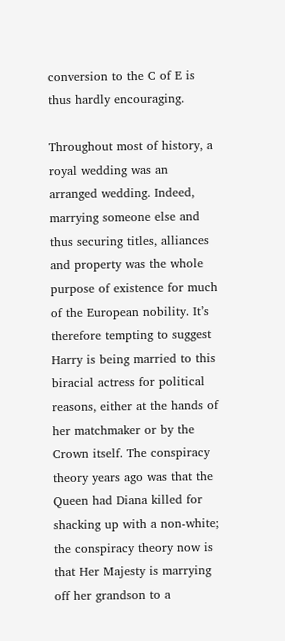conversion to the C of E is thus hardly encouraging.

Throughout most of history, a royal wedding was an arranged wedding. Indeed, marrying someone else and thus securing titles, alliances and property was the whole purpose of existence for much of the European nobility. It’s therefore tempting to suggest Harry is being married to this biracial actress for political reasons, either at the hands of her matchmaker or by the Crown itself. The conspiracy theory years ago was that the Queen had Diana killed for shacking up with a non-white; the conspiracy theory now is that Her Majesty is marrying off her grandson to a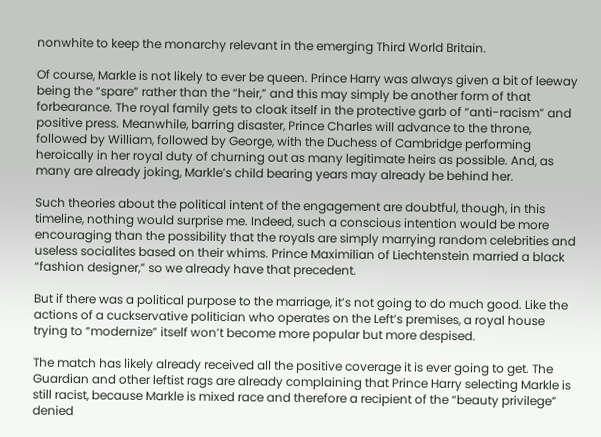nonwhite to keep the monarchy relevant in the emerging Third World Britain.

Of course, Markle is not likely to ever be queen. Prince Harry was always given a bit of leeway being the “spare” rather than the “heir,” and this may simply be another form of that forbearance. The royal family gets to cloak itself in the protective garb of “anti-racism” and positive press. Meanwhile, barring disaster, Prince Charles will advance to the throne, followed by William, followed by George, with the Duchess of Cambridge performing heroically in her royal duty of churning out as many legitimate heirs as possible. And, as many are already joking, Markle’s child bearing years may already be behind her.

Such theories about the political intent of the engagement are doubtful, though, in this timeline, nothing would surprise me. Indeed, such a conscious intention would be more encouraging than the possibility that the royals are simply marrying random celebrities and useless socialites based on their whims. Prince Maximilian of Liechtenstein married a black “fashion designer,” so we already have that precedent.

But if there was a political purpose to the marriage, it’s not going to do much good. Like the actions of a cuckservative politician who operates on the Left’s premises, a royal house trying to “modernize” itself won’t become more popular but more despised.

The match has likely already received all the positive coverage it is ever going to get. The Guardian and other leftist rags are already complaining that Prince Harry selecting Markle is still racist, because Markle is mixed race and therefore a recipient of the “beauty privilege” denied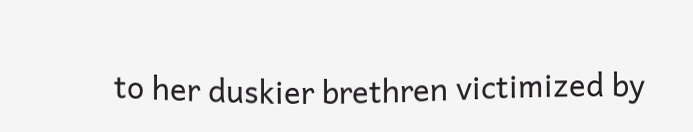to her duskier brethren victimized by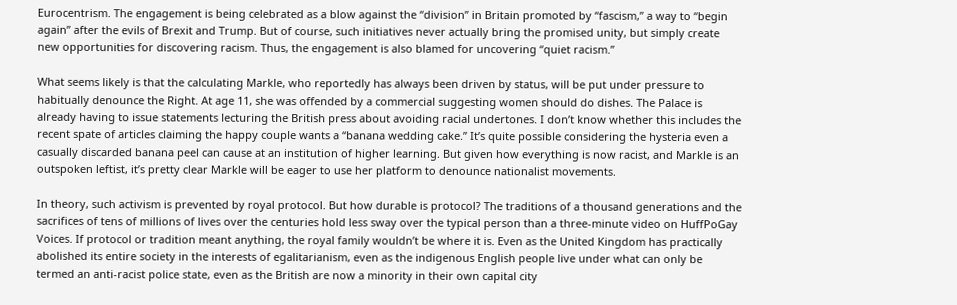Eurocentrism. The engagement is being celebrated as a blow against the “division” in Britain promoted by “fascism,” a way to “begin again” after the evils of Brexit and Trump. But of course, such initiatives never actually bring the promised unity, but simply create new opportunities for discovering racism. Thus, the engagement is also blamed for uncovering “quiet racism.”

What seems likely is that the calculating Markle, who reportedly has always been driven by status, will be put under pressure to habitually denounce the Right. At age 11, she was offended by a commercial suggesting women should do dishes. The Palace is already having to issue statements lecturing the British press about avoiding racial undertones. I don’t know whether this includes the recent spate of articles claiming the happy couple wants a “banana wedding cake.” It’s quite possible considering the hysteria even a casually discarded banana peel can cause at an institution of higher learning. But given how everything is now racist, and Markle is an outspoken leftist, it’s pretty clear Markle will be eager to use her platform to denounce nationalist movements.

In theory, such activism is prevented by royal protocol. But how durable is protocol? The traditions of a thousand generations and the sacrifices of tens of millions of lives over the centuries hold less sway over the typical person than a three-minute video on HuffPoGay Voices. If protocol or tradition meant anything, the royal family wouldn’t be where it is. Even as the United Kingdom has practically abolished its entire society in the interests of egalitarianism, even as the indigenous English people live under what can only be termed an anti-racist police state, even as the British are now a minority in their own capital city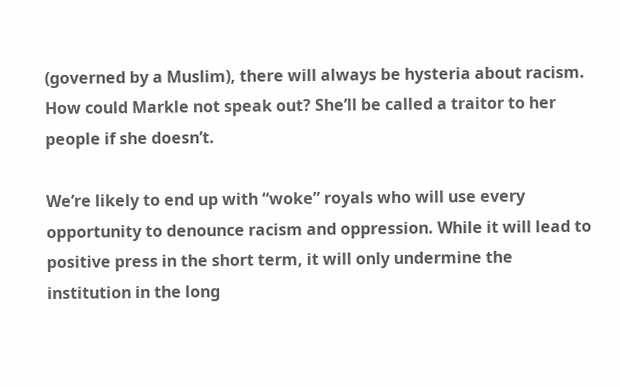(governed by a Muslim), there will always be hysteria about racism. How could Markle not speak out? She’ll be called a traitor to her people if she doesn’t.

We’re likely to end up with “woke” royals who will use every opportunity to denounce racism and oppression. While it will lead to positive press in the short term, it will only undermine the institution in the long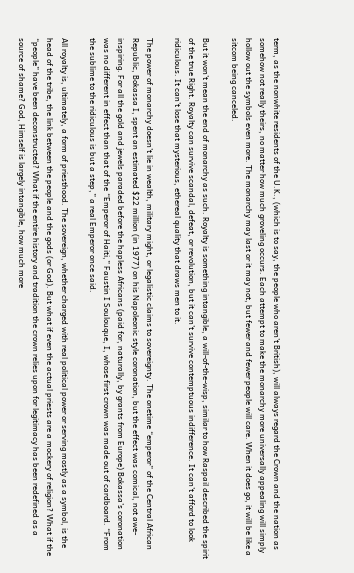term, as the nonwhite residents of the U.K., (which is to say, the people who aren’t British), will always regard the Crown and the nation as somehow not really theirs, no matter how much groveling occurs. Each attempt to make the monarchy more universally appealing will simply hollow out the symbols even more. The monarchy may last or it may not, but fewer and fewer people will care. When it does go, it will be like a sitcom being canceled.

But it won’t mean the end of monarchy as such. Royalty is something intangible, a will-of-the-wisp, similar to how Raspail described the spirit of the true Right. Royalty can survive scandal, defeat, or revolution, but it can’t survive contemptuous indifference. It can’t afford to look ridiculous. It can’t lose that mysterious, ethereal quality that draws men to it.

The power of monarchy doesn’t lie in wealth, military might, or legalistic claims to sovereignty. The onetime “emperor” of the Central African Republic, Bokassa I, spent an estimated $22 million (in 1977) on his Napoleonic style coronation, but the effect was comical, not awe-inspiring. For all the gold and jewels paraded before the hapless Africans (paid for, naturally, by grants from Europe) Bokassa’s coronation was no different in effect than that of the “Emperor of Haiti,” Faustin I Soulouque, I, whose first crown was made out of cardboard. “From the sublime to the ridiculous is but a step,” a real Emperor once said.

All royalty is, ultimately, a form of priesthood. The sovereign, whether charged with real political power or serving mostly as a symbol, is the head of the tribe, the link between the people and the gods (or God). But what if even the actual priests are a mockery of religion? What if the “people” have been deconstructed? What if the entire history and tradition the crown relies upon for legitimacy has been redefined as a source of shame? God, Himself is largely intangible, how much more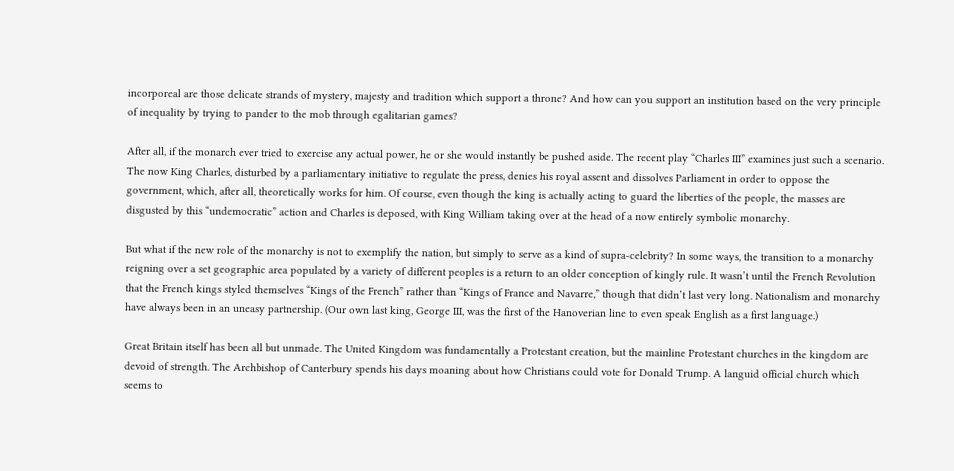incorporeal are those delicate strands of mystery, majesty and tradition which support a throne? And how can you support an institution based on the very principle of inequality by trying to pander to the mob through egalitarian games?

After all, if the monarch ever tried to exercise any actual power, he or she would instantly be pushed aside. The recent play “Charles III” examines just such a scenario. The now King Charles, disturbed by a parliamentary initiative to regulate the press, denies his royal assent and dissolves Parliament in order to oppose the government, which, after all, theoretically works for him. Of course, even though the king is actually acting to guard the liberties of the people, the masses are disgusted by this “undemocratic” action and Charles is deposed, with King William taking over at the head of a now entirely symbolic monarchy.

But what if the new role of the monarchy is not to exemplify the nation, but simply to serve as a kind of supra-celebrity? In some ways, the transition to a monarchy reigning over a set geographic area populated by a variety of different peoples is a return to an older conception of kingly rule. It wasn’t until the French Revolution that the French kings styled themselves “Kings of the French” rather than “Kings of France and Navarre,” though that didn’t last very long. Nationalism and monarchy have always been in an uneasy partnership. (Our own last king, George III, was the first of the Hanoverian line to even speak English as a first language.)

Great Britain itself has been all but unmade. The United Kingdom was fundamentally a Protestant creation, but the mainline Protestant churches in the kingdom are devoid of strength. The Archbishop of Canterbury spends his days moaning about how Christians could vote for Donald Trump. A languid official church which seems to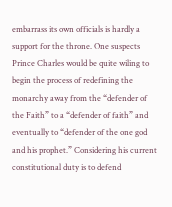embarrass its own officials is hardly a support for the throne. One suspects Prince Charles would be quite wiling to begin the process of redefining the monarchy away from the “defender of the Faith” to a “defender of faith” and eventually to “defender of the one god and his prophet.” Considering his current constitutional duty is to defend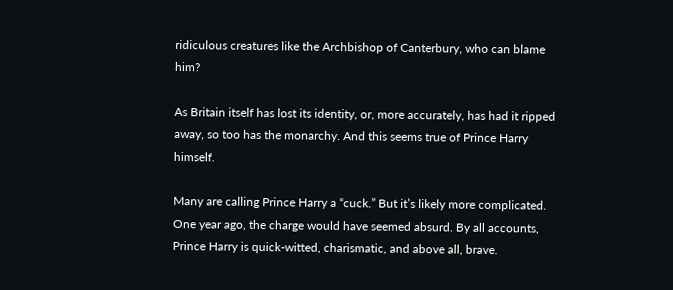ridiculous creatures like the Archbishop of Canterbury, who can blame him?

As Britain itself has lost its identity, or, more accurately, has had it ripped away, so too has the monarchy. And this seems true of Prince Harry himself.

Many are calling Prince Harry a “cuck.” But it’s likely more complicated. One year ago, the charge would have seemed absurd. By all accounts, Prince Harry is quick-witted, charismatic, and above all, brave.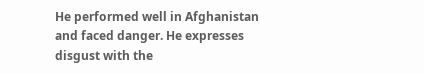He performed well in Afghanistan and faced danger. He expresses disgust with the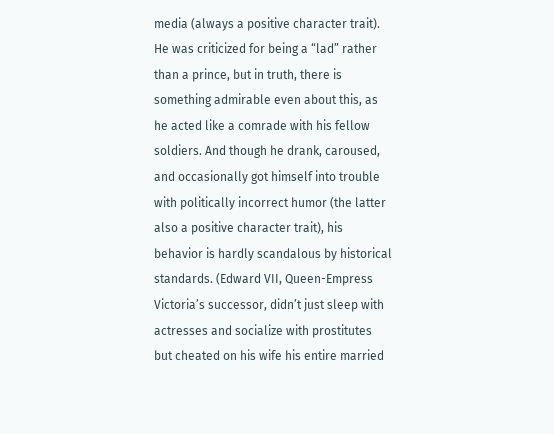media (always a positive character trait). He was criticized for being a “lad” rather than a prince, but in truth, there is something admirable even about this, as he acted like a comrade with his fellow soldiers. And though he drank, caroused, and occasionally got himself into trouble with politically incorrect humor (the latter also a positive character trait), his behavior is hardly scandalous by historical standards. (Edward VII, Queen-Empress Victoria’s successor, didn’t just sleep with actresses and socialize with prostitutes but cheated on his wife his entire married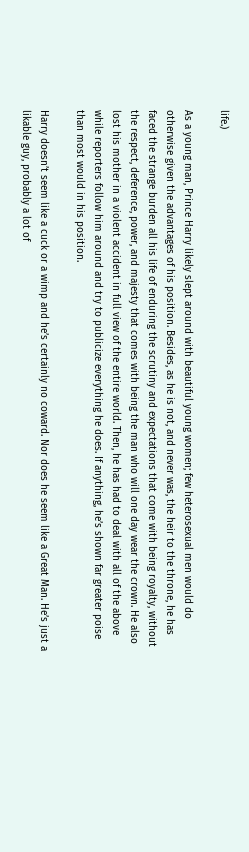life.)

As a young man, Prince Harry likely slept around with beautiful young women; few heterosexual men would do otherwise given the advantages of his position. Besides, as he is not, and never was, the heir to the throne, he has faced the strange burden all his life of enduring the scrutiny and expectations that come with being royalty, without the respect, deference, power, and majesty that comes with being the man who will one day wear the crown. He also lost his mother in a violent accident in full view of the entire world. Then, he has had to deal with all of the above while reporters follow him around and try to publicize everything he does. If anything, he’s shown far greater poise than most would in his position.

Harry doesn’t seem like a cuck or a wimp and he’s certainly no coward. Nor does he seem like a Great Man. He’s just a likable guy, probably a lot of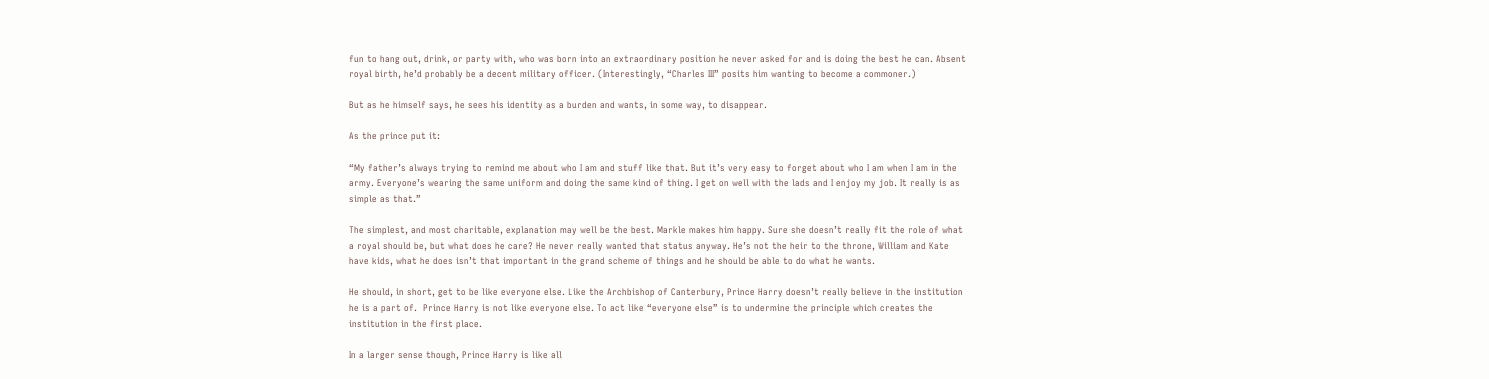fun to hang out, drink, or party with, who was born into an extraordinary position he never asked for and is doing the best he can. Absent royal birth, he’d probably be a decent military officer. (Interestingly, “Charles III” posits him wanting to become a commoner.)

But as he himself says, he sees his identity as a burden and wants, in some way, to disappear.

As the prince put it:

“My father’s always trying to remind me about who I am and stuff like that. But it’s very easy to forget about who I am when I am in the army. Everyone’s wearing the same uniform and doing the same kind of thing. I get on well with the lads and I enjoy my job. It really is as simple as that.”

The simplest, and most charitable, explanation may well be the best. Markle makes him happy. Sure she doesn’t really fit the role of what a royal should be, but what does he care? He never really wanted that status anyway. He’s not the heir to the throne, William and Kate have kids, what he does isn’t that important in the grand scheme of things and he should be able to do what he wants.

He should, in short, get to be like everyone else. Like the Archbishop of Canterbury, Prince Harry doesn’t really believe in the institution he is a part of.  Prince Harry is not like everyone else. To act like “everyone else” is to undermine the principle which creates the institution in the first place.

In a larger sense though, Prince Harry is like all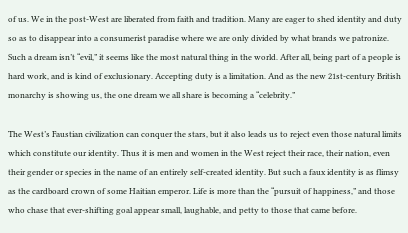of us. We in the post-West are liberated from faith and tradition. Many are eager to shed identity and duty so as to disappear into a consumerist paradise where we are only divided by what brands we patronize. Such a dream isn’t “evil,” it seems like the most natural thing in the world. After all, being part of a people is hard work, and is kind of exclusionary. Accepting duty is a limitation. And as the new 21st-century British monarchy is showing us, the one dream we all share is becoming a “celebrity.”

The West’s Faustian civilization can conquer the stars, but it also leads us to reject even those natural limits which constitute our identity. Thus it is men and women in the West reject their race, their nation, even their gender or species in the name of an entirely self-created identity. But such a faux identity is as flimsy as the cardboard crown of some Haitian emperor. Life is more than the “pursuit of happiness,” and those who chase that ever-shifting goal appear small, laughable, and petty to those that came before.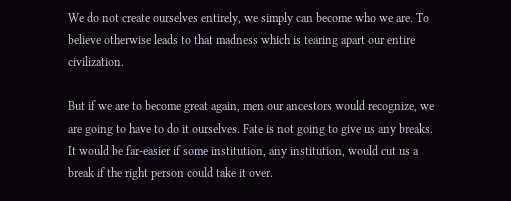We do not create ourselves entirely, we simply can become who we are. To believe otherwise leads to that madness which is tearing apart our entire civilization.

But if we are to become great again, men our ancestors would recognize, we are going to have to do it ourselves. Fate is not going to give us any breaks. It would be far-easier if some institution, any institution, would cut us a break if the right person could take it over.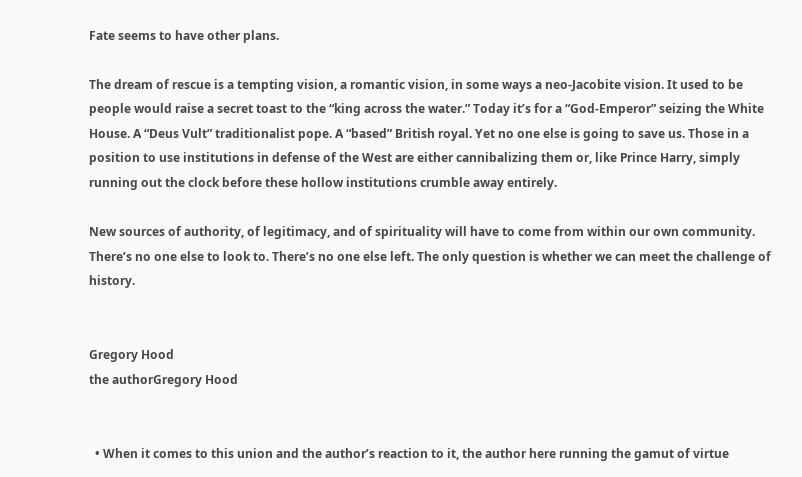Fate seems to have other plans.

The dream of rescue is a tempting vision, a romantic vision, in some ways a neo-Jacobite vision. It used to be people would raise a secret toast to the “king across the water.” Today it’s for a “God-Emperor” seizing the White House. A “Deus Vult” traditionalist pope. A “based” British royal. Yet no one else is going to save us. Those in a position to use institutions in defense of the West are either cannibalizing them or, like Prince Harry, simply running out the clock before these hollow institutions crumble away entirely.

New sources of authority, of legitimacy, and of spirituality will have to come from within our own community. There’s no one else to look to. There’s no one else left. The only question is whether we can meet the challenge of history.


Gregory Hood
the authorGregory Hood


  • When it comes to this union and the author’s reaction to it, the author here running the gamut of virtue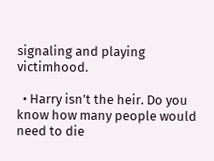signaling and playing victimhood.

  • Harry isn’t the heir. Do you know how many people would need to die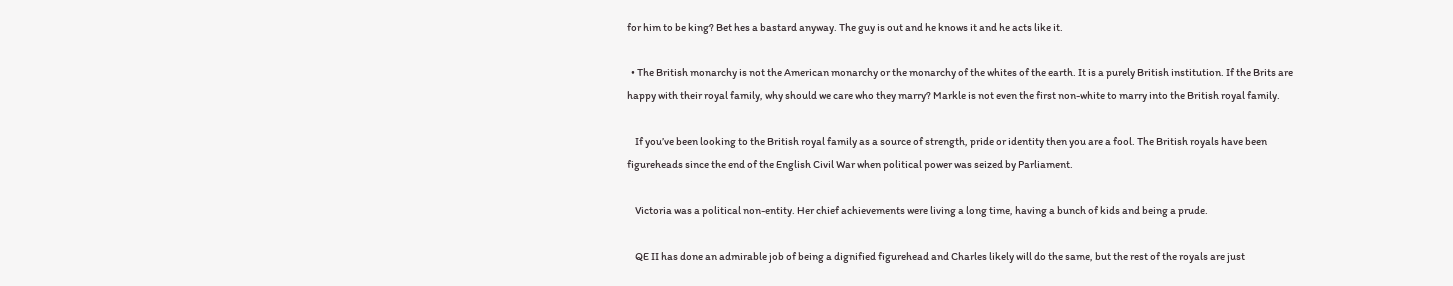for him to be king? Bet hes a bastard anyway. The guy is out and he knows it and he acts like it.

  • The British monarchy is not the American monarchy or the monarchy of the whites of the earth. It is a purely British institution. If the Brits are happy with their royal family, why should we care who they marry? Markle is not even the first non-white to marry into the British royal family.

    If you’ve been looking to the British royal family as a source of strength, pride or identity then you are a fool. The British royals have been figureheads since the end of the English Civil War when political power was seized by Parliament.

    Victoria was a political non-entity. Her chief achievements were living a long time, having a bunch of kids and being a prude.

    QE II has done an admirable job of being a dignified figurehead and Charles likely will do the same, but the rest of the royals are just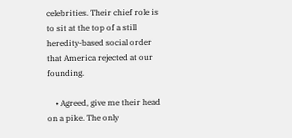celebrities. Their chief role is to sit at the top of a still heredity-based social order that America rejected at our founding.

    • Agreed, give me their head on a pike. The only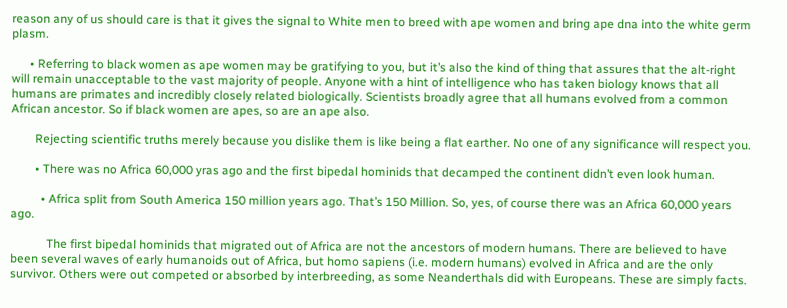reason any of us should care is that it gives the signal to White men to breed with ape women and bring ape dna into the white germ plasm.

      • Referring to black women as ape women may be gratifying to you, but it’s also the kind of thing that assures that the alt-right will remain unacceptable to the vast majority of people. Anyone with a hint of intelligence who has taken biology knows that all humans are primates and incredibly closely related biologically. Scientists broadly agree that all humans evolved from a common African ancestor. So if black women are apes, so are an ape also.

        Rejecting scientific truths merely because you dislike them is like being a flat earther. No one of any significance will respect you.

        • There was no Africa 60,000 yras ago and the first bipedal hominids that decamped the continent didn’t even look human.

          • Africa split from South America 150 million years ago. That’s 150 Million. So, yes, of course there was an Africa 60,000 years ago.

            The first bipedal hominids that migrated out of Africa are not the ancestors of modern humans. There are believed to have been several waves of early humanoids out of Africa, but homo sapiens (i.e. modern humans) evolved in Africa and are the only survivor. Others were out competed or absorbed by interbreeding, as some Neanderthals did with Europeans. These are simply facts.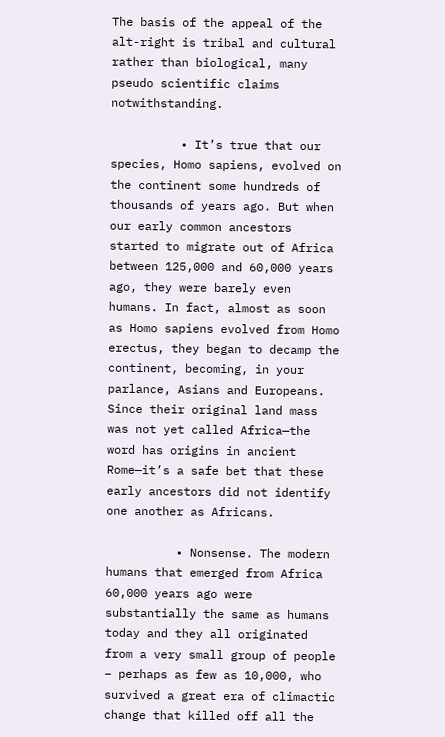The basis of the appeal of the alt-right is tribal and cultural rather than biological, many pseudo scientific claims notwithstanding.

          • It’s true that our species, Homo sapiens, evolved on the continent some hundreds of thousands of years ago. But when our early common ancestors started to migrate out of Africa between 125,000 and 60,000 years ago, they were barely even humans. In fact, almost as soon as Homo sapiens evolved from Homo erectus, they began to decamp the continent, becoming, in your parlance, Asians and Europeans. Since their original land mass was not yet called Africa—the word has origins in ancient Rome—it’s a safe bet that these early ancestors did not identify one another as Africans.

          • Nonsense. The modern humans that emerged from Africa 60,000 years ago were substantially the same as humans today and they all originated from a very small group of people – perhaps as few as 10,000, who survived a great era of climactic change that killed off all the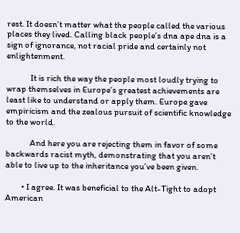rest. It doesn’t matter what the people called the various places they lived. Calling black people’s dna ape dna is a sign of ignorance, not racial pride and certainly not enlightenment.

            It is rich the way the people most loudly trying to wrap themselves in Europe’s greatest achievements are least like to understand or apply them. Europe gave empiricism and the zealous pursuit of scientific knowledge to the world.

            And here you are rejecting them in favor of some backwards racist myth, demonstrating that you aren’t able to live up to the inheritance you’ve been given.

        • I agree. It was beneficial to the Alt-Tight to adopt American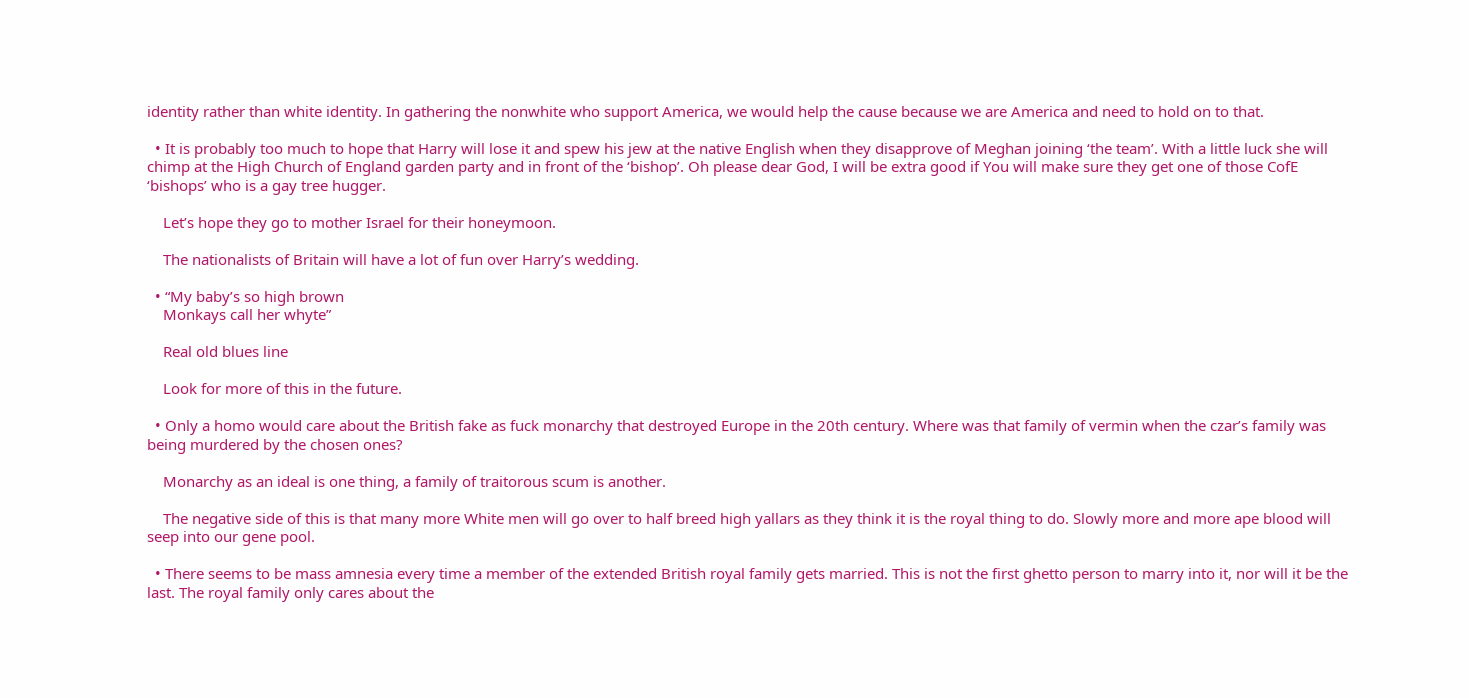identity rather than white identity. In gathering the nonwhite who support America, we would help the cause because we are America and need to hold on to that.

  • It is probably too much to hope that Harry will lose it and spew his jew at the native English when they disapprove of Meghan joining ‘the team’. With a little luck she will chimp at the High Church of England garden party and in front of the ‘bishop’. Oh please dear God, I will be extra good if You will make sure they get one of those CofE ‘bishops’ who is a gay tree hugger.

    Let’s hope they go to mother Israel for their honeymoon.

    The nationalists of Britain will have a lot of fun over Harry’s wedding.

  • “My baby’s so high brown
    Monkays call her whyte”

    Real old blues line

    Look for more of this in the future.

  • Only a homo would care about the British fake as fuck monarchy that destroyed Europe in the 20th century. Where was that family of vermin when the czar’s family was being murdered by the chosen ones?

    Monarchy as an ideal is one thing, a family of traitorous scum is another.

    The negative side of this is that many more White men will go over to half breed high yallars as they think it is the royal thing to do. Slowly more and more ape blood will seep into our gene pool.

  • There seems to be mass amnesia every time a member of the extended British royal family gets married. This is not the first ghetto person to marry into it, nor will it be the last. The royal family only cares about the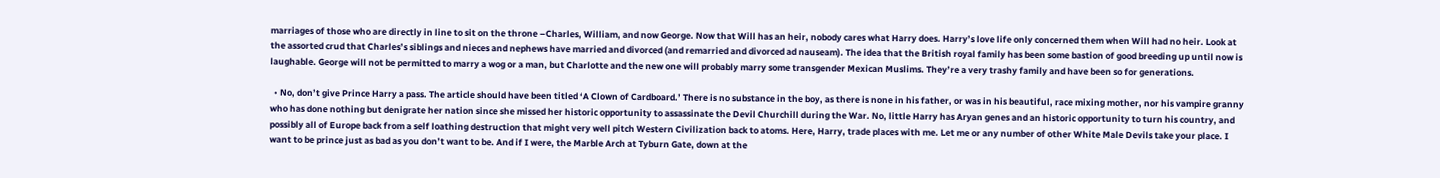marriages of those who are directly in line to sit on the throne –Charles, William, and now George. Now that Will has an heir, nobody cares what Harry does. Harry’s love life only concerned them when Will had no heir. Look at the assorted crud that Charles’s siblings and nieces and nephews have married and divorced (and remarried and divorced ad nauseam). The idea that the British royal family has been some bastion of good breeding up until now is laughable. George will not be permitted to marry a wog or a man, but Charlotte and the new one will probably marry some transgender Mexican Muslims. They’re a very trashy family and have been so for generations.

  • No, don’t give Prince Harry a pass. The article should have been titled ‘A Clown of Cardboard.’ There is no substance in the boy, as there is none in his father, or was in his beautiful, race mixing mother, nor his vampire granny who has done nothing but denigrate her nation since she missed her historic opportunity to assassinate the Devil Churchill during the War. No, little Harry has Aryan genes and an historic opportunity to turn his country, and possibly all of Europe back from a self loathing destruction that might very well pitch Western Civilization back to atoms. Here, Harry, trade places with me. Let me or any number of other White Male Devils take your place. I want to be prince just as bad as you don’t want to be. And if I were, the Marble Arch at Tyburn Gate, down at the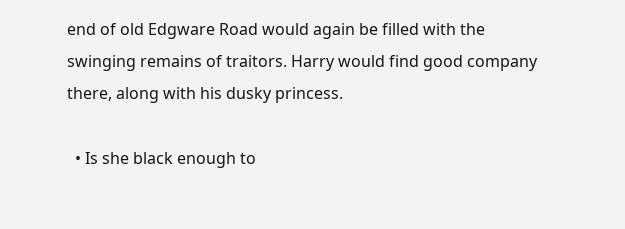end of old Edgware Road would again be filled with the swinging remains of traitors. Harry would find good company there, along with his dusky princess.

  • Is she black enough to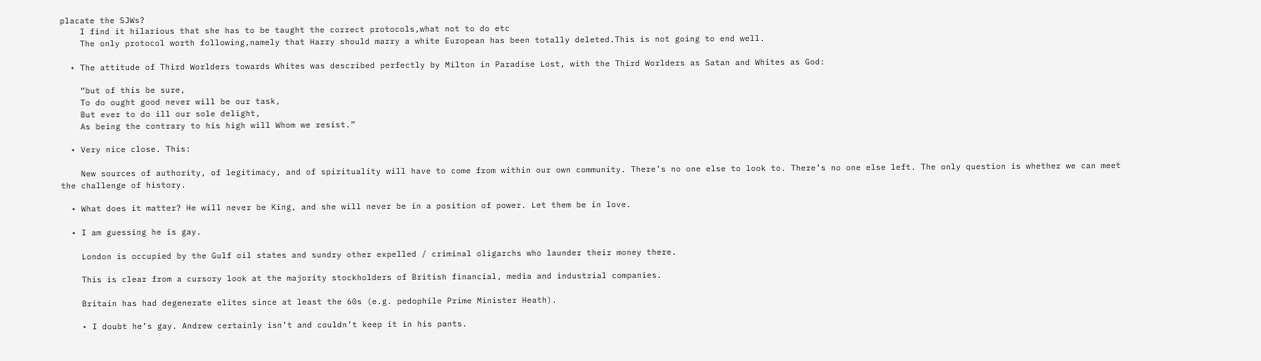placate the SJWs?
    I find it hilarious that she has to be taught the correct protocols,what not to do etc
    The only protocol worth following,namely that Harry should marry a white European has been totally deleted.This is not going to end well.

  • The attitude of Third Worlders towards Whites was described perfectly by Milton in Paradise Lost, with the Third Worlders as Satan and Whites as God:

    “but of this be sure,
    To do ought good never will be our task,
    But ever to do ill our sole delight,
    As being the contrary to his high will Whom we resist.”

  • Very nice close. This:

    New sources of authority, of legitimacy, and of spirituality will have to come from within our own community. There’s no one else to look to. There’s no one else left. The only question is whether we can meet the challenge of history.

  • What does it matter? He will never be King, and she will never be in a position of power. Let them be in love.

  • I am guessing he is gay.

    London is occupied by the Gulf oil states and sundry other expelled / criminal oligarchs who launder their money there.

    This is clear from a cursory look at the majority stockholders of British financial, media and industrial companies.

    Britain has had degenerate elites since at least the 60s (e.g. pedophile Prime Minister Heath).

    • I doubt he’s gay. Andrew certainly isn’t and couldn’t keep it in his pants.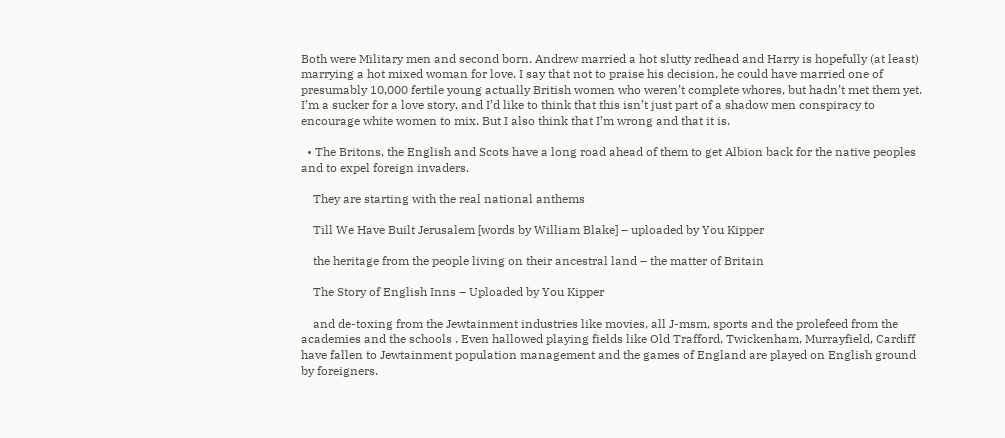Both were Military men and second born. Andrew married a hot slutty redhead and Harry is hopefully (at least) marrying a hot mixed woman for love. I say that not to praise his decision, he could have married one of presumably 10,000 fertile young actually British women who weren’t complete whores, but hadn’t met them yet. I’m a sucker for a love story, and I’d like to think that this isn’t just part of a shadow men conspiracy to encourage white women to mix. But I also think that I’m wrong and that it is.

  • The Britons, the English and Scots have a long road ahead of them to get Albion back for the native peoples and to expel foreign invaders.

    They are starting with the real national anthems

    Till We Have Built Jerusalem [words by William Blake] – uploaded by You Kipper

    the heritage from the people living on their ancestral land – the matter of Britain

    The Story of English Inns – Uploaded by You Kipper

    and de-toxing from the Jewtainment industries like movies, all J-msm, sports and the prolefeed from the academies and the schools . Even hallowed playing fields like Old Trafford, Twickenham, Murrayfield, Cardiff have fallen to Jewtainment population management and the games of England are played on English ground by foreigners.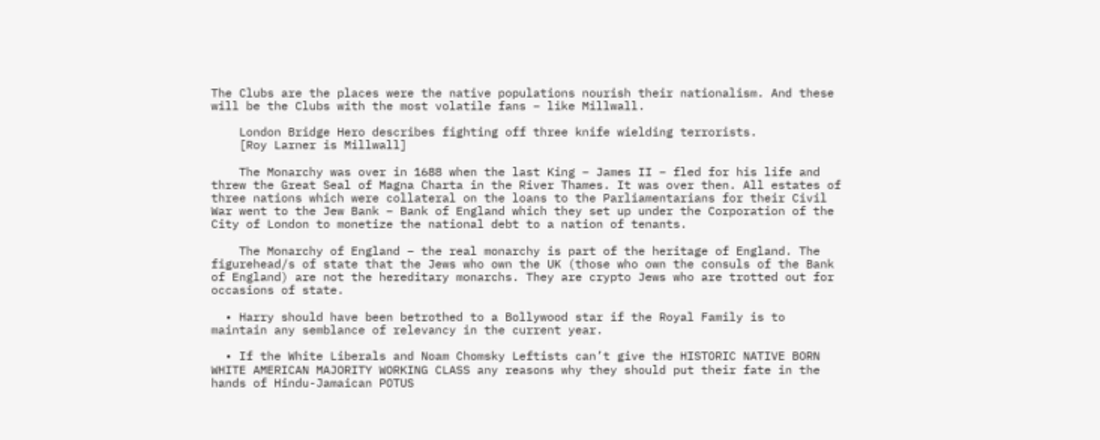The Clubs are the places were the native populations nourish their nationalism. And these will be the Clubs with the most volatile fans – like Millwall.

    London Bridge Hero describes fighting off three knife wielding terrorists.
    [Roy Larner is Millwall]

    The Monarchy was over in 1688 when the last King – James II – fled for his life and threw the Great Seal of Magna Charta in the River Thames. It was over then. All estates of three nations which were collateral on the loans to the Parliamentarians for their Civil War went to the Jew Bank – Bank of England which they set up under the Corporation of the City of London to monetize the national debt to a nation of tenants.

    The Monarchy of England – the real monarchy is part of the heritage of England. The figurehead/s of state that the Jews who own the UK (those who own the consuls of the Bank of England) are not the hereditary monarchs. They are crypto Jews who are trotted out for occasions of state.

  • Harry should have been betrothed to a Bollywood star if the Royal Family is to maintain any semblance of relevancy in the current year.

  • If the White Liberals and Noam Chomsky Leftists can’t give the HISTORIC NATIVE BORN WHITE AMERICAN MAJORITY WORKING CLASS any reasons why they should put their fate in the hands of Hindu-Jamaican POTUS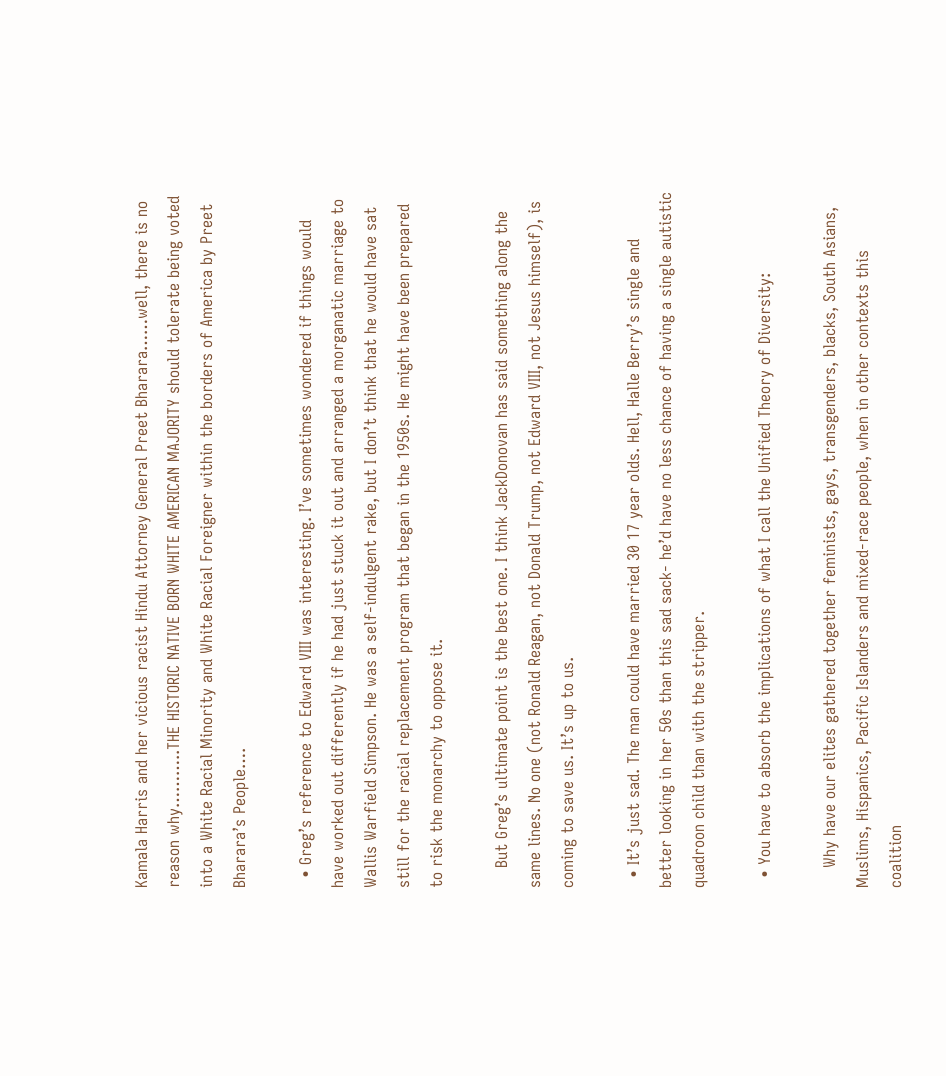Kamala Harris and her vicious racist Hindu Attorney General Preet Bharara……well, there is no reason why………..THE HISTORIC NATIVE BORN WHITE AMERICAN MAJORITY should tolerate being voted into a White Racial Minority and White Racial Foreigner within the borders of America by Preet Bharara’s People….

  • Greg’s reference to Edward VIII was interesting. I’ve sometimes wondered if things would have worked out differently if he had just stuck it out and arranged a morganatic marriage to Wallis Warfield Simpson. He was a self-indulgent rake, but I don’t think that he would have sat still for the racial replacement program that began in the 1950s. He might have been prepared to risk the monarchy to oppose it.

    But Greg’s ultimate point is the best one. I think JackDonovan has said something along the same lines. No one (not Ronald Reagan, not Donald Trump, not Edward VIII, not Jesus himself), is coming to save us. It’s up to us.

  • It’s just sad. The man could have married 30 17 year olds. Hell, Halle Berry’s single and better looking in her 50s than this sad sack- he’d have no less chance of having a single autistic quadroon child than with the stripper.

  • You have to absorb the implications of what I call the Unified Theory of Diversity:

    Why have our elites gathered together feminists, gays, transgenders, blacks, South Asians, Muslims, Hispanics, Pacific Islanders and mixed-race people, when in other contexts this coalition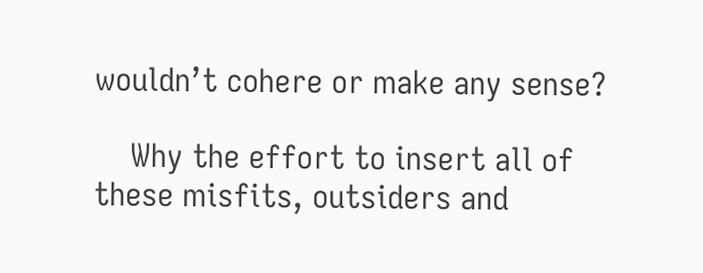wouldn’t cohere or make any sense?

    Why the effort to insert all of these misfits, outsiders and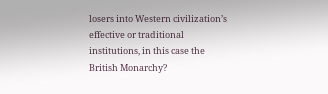losers into Western civilization’s effective or traditional institutions, in this case the British Monarchy?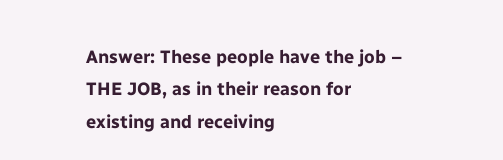Answer: These people have the job – THE JOB, as in their reason for existing and receiving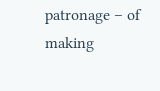patronage – of making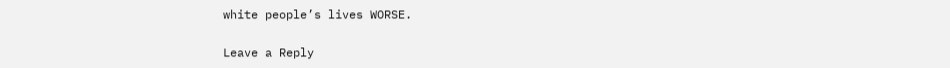white people’s lives WORSE.

Leave a Reply